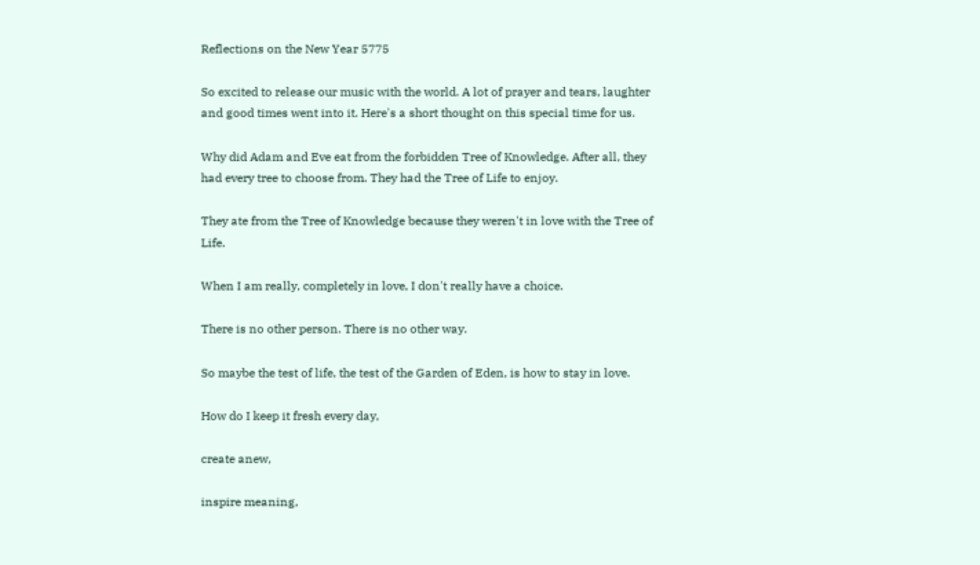Reflections on the New Year 5775

So excited to release our music with the world. A lot of prayer and tears, laughter and good times went into it. Here's a short thought on this special time for us.

Why did Adam and Eve eat from the forbidden Tree of Knowledge. After all, they had every tree to choose from. They had the Tree of Life to enjoy.

They ate from the Tree of Knowledge because they weren't in love with the Tree of Life.

When I am really, completely in love, I don't really have a choice.

There is no other person. There is no other way.

So maybe the test of life, the test of the Garden of Eden, is how to stay in love.

How do I keep it fresh every day,

create anew,

inspire meaning,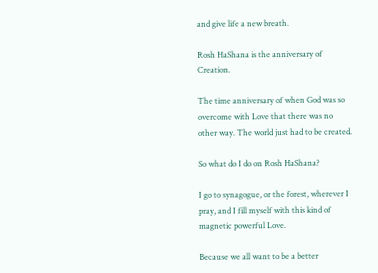and give life a new breath.

Rosh HaShana is the anniversary of Creation.

The time anniversary of when God was so overcome with Love that there was no other way. The world just had to be created.

So what do I do on Rosh HaShana?

I go to synagogue, or the forest, wherever I pray, and I fill myself with this kind of magnetic powerful Love.

Because we all want to be a better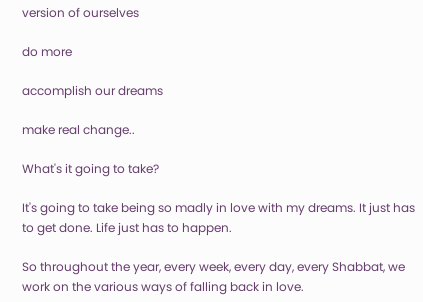version of ourselves

do more

accomplish our dreams

make real change..

What's it going to take?

It's going to take being so madly in love with my dreams. It just has to get done. Life just has to happen.

So throughout the year, every week, every day, every Shabbat, we work on the various ways of falling back in love.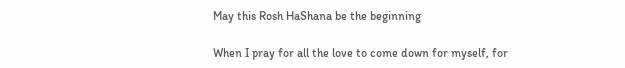May this Rosh HaShana be the beginning

When I pray for all the love to come down for myself, for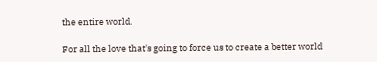the entire world.

For all the love that's going to force us to create a better world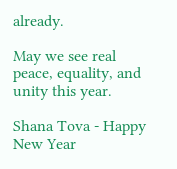already.

May we see real peace, equality, and unity this year.

Shana Tova - Happy New Year